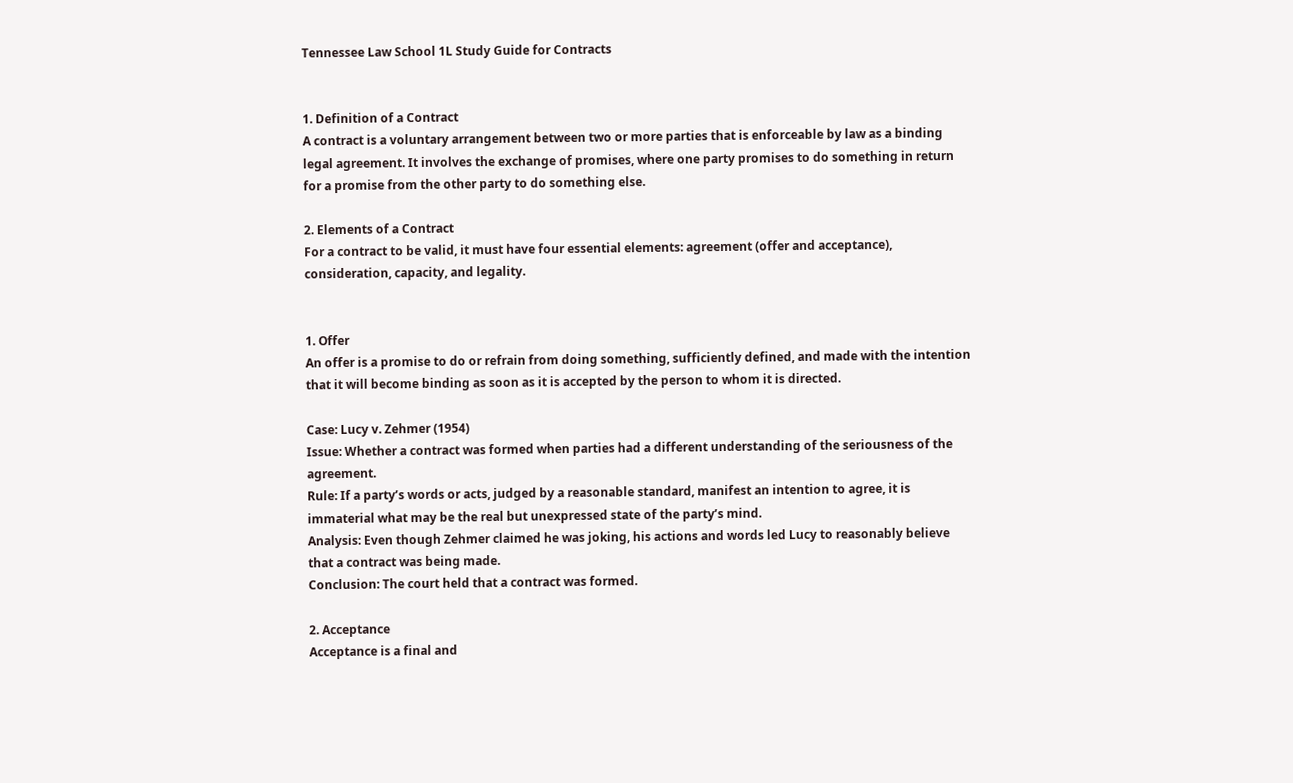Tennessee Law School 1L Study Guide for Contracts


1. Definition of a Contract
A contract is a voluntary arrangement between two or more parties that is enforceable by law as a binding legal agreement. It involves the exchange of promises, where one party promises to do something in return for a promise from the other party to do something else.

2. Elements of a Contract
For a contract to be valid, it must have four essential elements: agreement (offer and acceptance), consideration, capacity, and legality.


1. Offer
An offer is a promise to do or refrain from doing something, sufficiently defined, and made with the intention that it will become binding as soon as it is accepted by the person to whom it is directed.

Case: Lucy v. Zehmer (1954)
Issue: Whether a contract was formed when parties had a different understanding of the seriousness of the agreement.
Rule: If a party’s words or acts, judged by a reasonable standard, manifest an intention to agree, it is immaterial what may be the real but unexpressed state of the party’s mind.
Analysis: Even though Zehmer claimed he was joking, his actions and words led Lucy to reasonably believe that a contract was being made.
Conclusion: The court held that a contract was formed.

2. Acceptance
Acceptance is a final and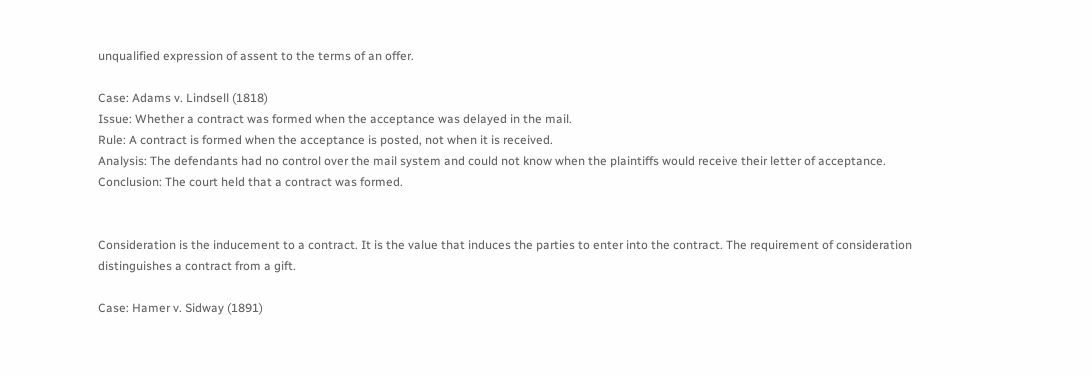unqualified expression of assent to the terms of an offer.

Case: Adams v. Lindsell (1818)
Issue: Whether a contract was formed when the acceptance was delayed in the mail.
Rule: A contract is formed when the acceptance is posted, not when it is received.
Analysis: The defendants had no control over the mail system and could not know when the plaintiffs would receive their letter of acceptance.
Conclusion: The court held that a contract was formed.


Consideration is the inducement to a contract. It is the value that induces the parties to enter into the contract. The requirement of consideration distinguishes a contract from a gift.

Case: Hamer v. Sidway (1891)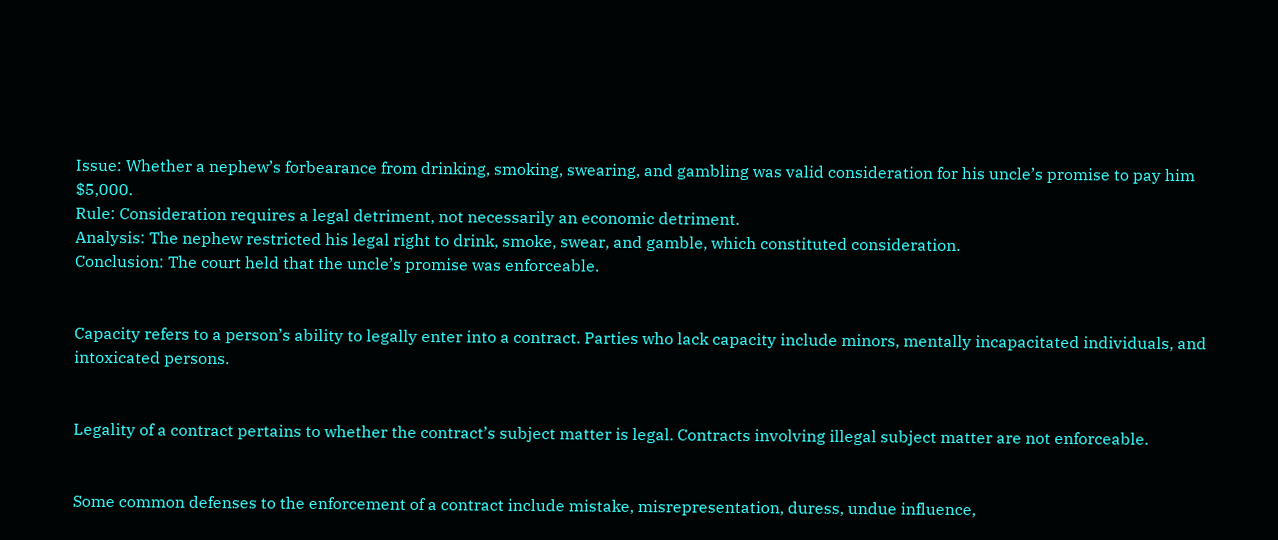Issue: Whether a nephew’s forbearance from drinking, smoking, swearing, and gambling was valid consideration for his uncle’s promise to pay him $5,000.
Rule: Consideration requires a legal detriment, not necessarily an economic detriment.
Analysis: The nephew restricted his legal right to drink, smoke, swear, and gamble, which constituted consideration.
Conclusion: The court held that the uncle’s promise was enforceable.


Capacity refers to a person’s ability to legally enter into a contract. Parties who lack capacity include minors, mentally incapacitated individuals, and intoxicated persons.


Legality of a contract pertains to whether the contract’s subject matter is legal. Contracts involving illegal subject matter are not enforceable.


Some common defenses to the enforcement of a contract include mistake, misrepresentation, duress, undue influence,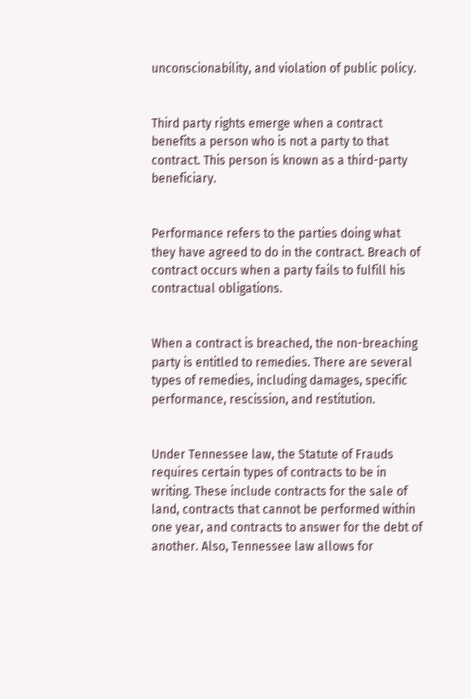unconscionability, and violation of public policy.


Third party rights emerge when a contract benefits a person who is not a party to that contract. This person is known as a third-party beneficiary.


Performance refers to the parties doing what they have agreed to do in the contract. Breach of contract occurs when a party fails to fulfill his contractual obligations.


When a contract is breached, the non-breaching party is entitled to remedies. There are several types of remedies, including damages, specific performance, rescission, and restitution.


Under Tennessee law, the Statute of Frauds requires certain types of contracts to be in writing. These include contracts for the sale of land, contracts that cannot be performed within one year, and contracts to answer for the debt of another. Also, Tennessee law allows for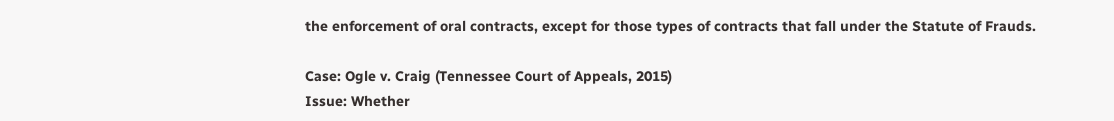the enforcement of oral contracts, except for those types of contracts that fall under the Statute of Frauds.

Case: Ogle v. Craig (Tennessee Court of Appeals, 2015)
Issue: Whether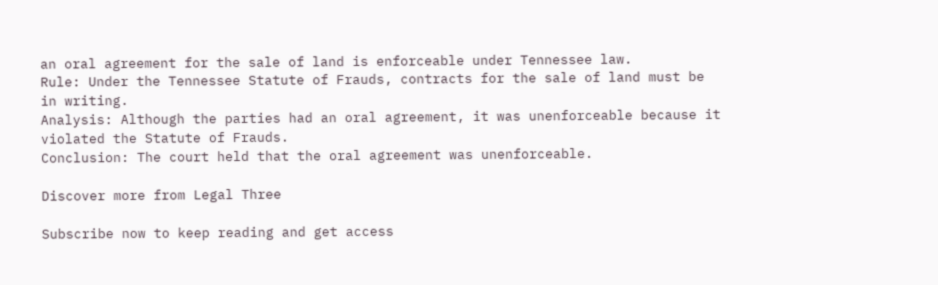an oral agreement for the sale of land is enforceable under Tennessee law.
Rule: Under the Tennessee Statute of Frauds, contracts for the sale of land must be in writing.
Analysis: Although the parties had an oral agreement, it was unenforceable because it violated the Statute of Frauds.
Conclusion: The court held that the oral agreement was unenforceable.

Discover more from Legal Three

Subscribe now to keep reading and get access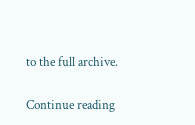to the full archive.

Continue reading